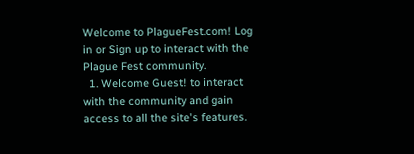Welcome to PlagueFest.com! Log in or Sign up to interact with the Plague Fest community.
  1. Welcome Guest! to interact with the community and gain access to all the site's features.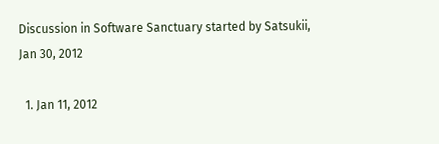Discussion in Software Sanctuary started by Satsukii, Jan 30, 2012

  1. Jan 11, 2012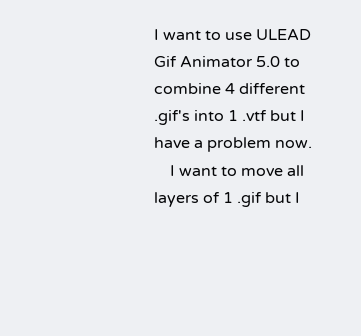I want to use ULEAD Gif Animator 5.0 to combine 4 different .gif's into 1 .vtf but I have a problem now.
    I want to move all layers of 1 .gif but I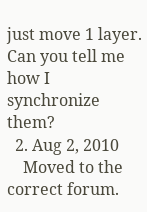just move 1 layer. Can you tell me how I synchronize them?
  2. Aug 2, 2010
    Moved to the correct forum.